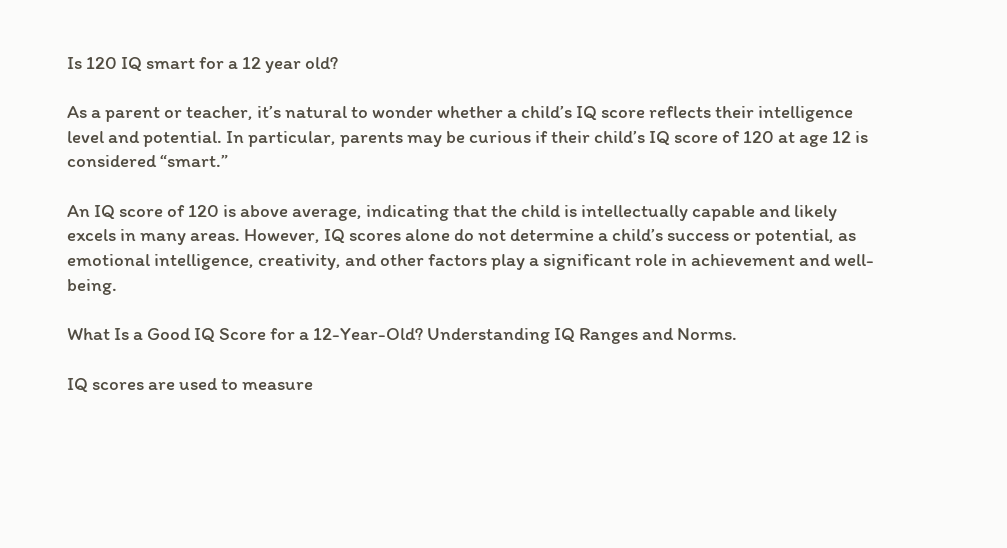Is 120 IQ smart for a 12 year old?

As a parent or teacher, it’s natural to wonder whether a child’s IQ score reflects their intelligence level and potential. In particular, parents may be curious if their child’s IQ score of 120 at age 12 is considered “smart.”

An IQ score of 120 is above average, indicating that the child is intellectually capable and likely excels in many areas. However, IQ scores alone do not determine a child’s success or potential, as emotional intelligence, creativity, and other factors play a significant role in achievement and well-being.

What Is a Good IQ Score for a 12-Year-Old? Understanding IQ Ranges and Norms.

IQ scores are used to measure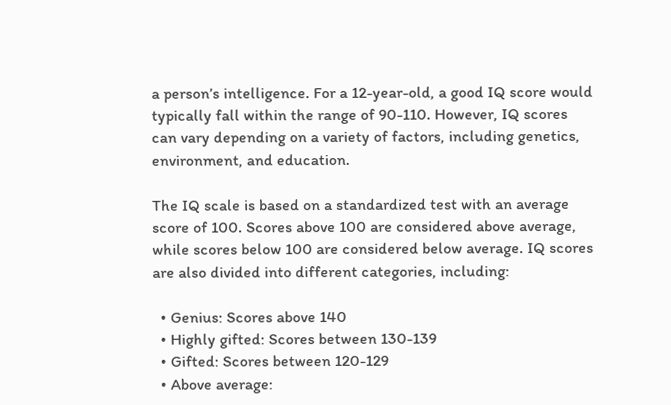a person’s intelligence. For a 12-year-old, a good IQ score would typically fall within the range of 90-110. However, IQ scores can vary depending on a variety of factors, including genetics, environment, and education.

The IQ scale is based on a standardized test with an average score of 100. Scores above 100 are considered above average, while scores below 100 are considered below average. IQ scores are also divided into different categories, including:

  • Genius: Scores above 140
  • Highly gifted: Scores between 130-139
  • Gifted: Scores between 120-129
  • Above average: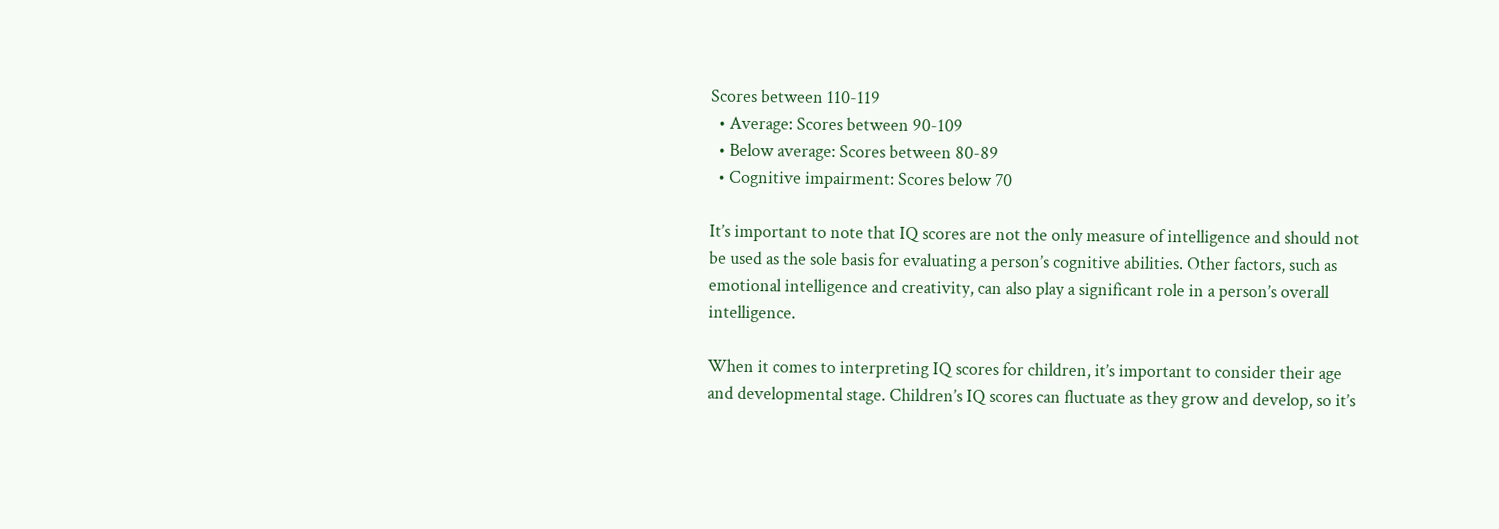Scores between 110-119
  • Average: Scores between 90-109
  • Below average: Scores between 80-89
  • Cognitive impairment: Scores below 70

It’s important to note that IQ scores are not the only measure of intelligence and should not be used as the sole basis for evaluating a person’s cognitive abilities. Other factors, such as emotional intelligence and creativity, can also play a significant role in a person’s overall intelligence.

When it comes to interpreting IQ scores for children, it’s important to consider their age and developmental stage. Children’s IQ scores can fluctuate as they grow and develop, so it’s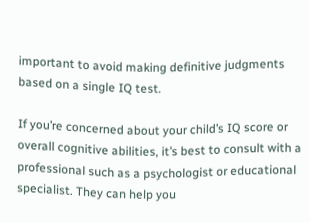important to avoid making definitive judgments based on a single IQ test.

If you’re concerned about your child’s IQ score or overall cognitive abilities, it’s best to consult with a professional such as a psychologist or educational specialist. They can help you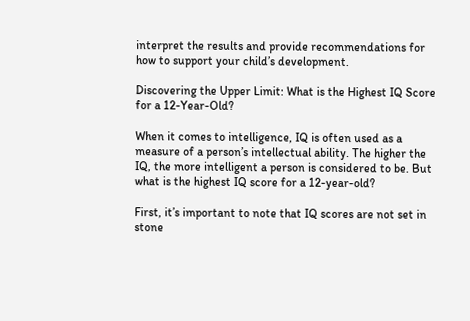interpret the results and provide recommendations for how to support your child’s development.

Discovering the Upper Limit: What is the Highest IQ Score for a 12-Year-Old?

When it comes to intelligence, IQ is often used as a measure of a person’s intellectual ability. The higher the IQ, the more intelligent a person is considered to be. But what is the highest IQ score for a 12-year-old?

First, it’s important to note that IQ scores are not set in stone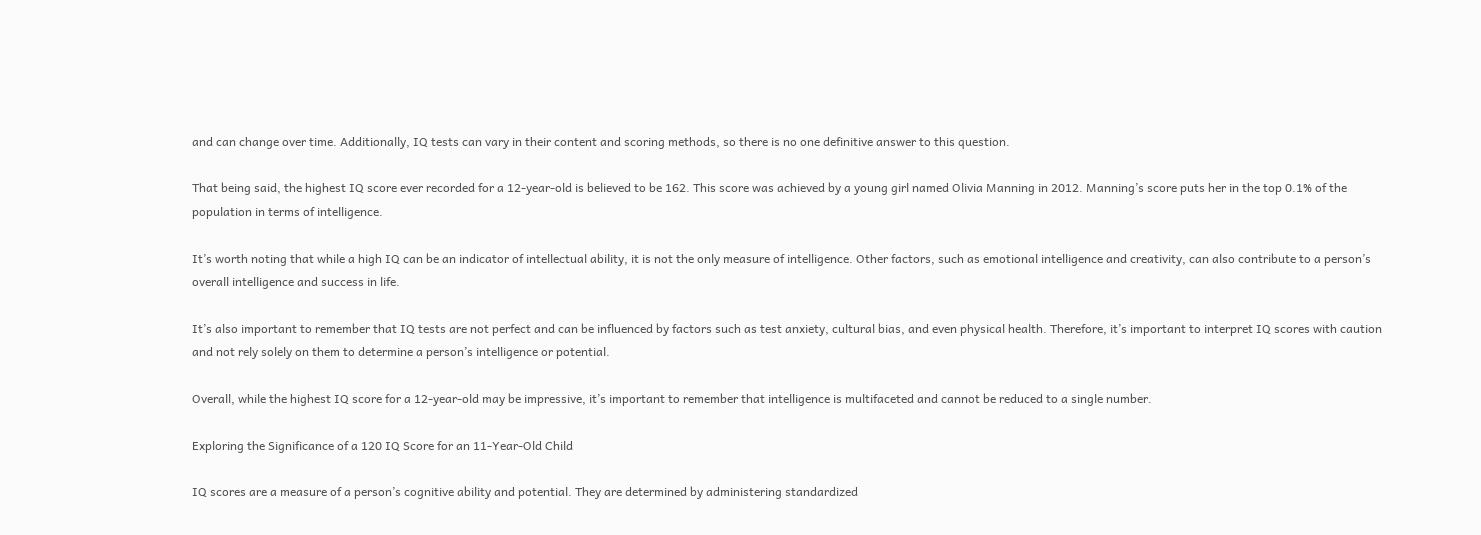and can change over time. Additionally, IQ tests can vary in their content and scoring methods, so there is no one definitive answer to this question.

That being said, the highest IQ score ever recorded for a 12-year-old is believed to be 162. This score was achieved by a young girl named Olivia Manning in 2012. Manning’s score puts her in the top 0.1% of the population in terms of intelligence.

It’s worth noting that while a high IQ can be an indicator of intellectual ability, it is not the only measure of intelligence. Other factors, such as emotional intelligence and creativity, can also contribute to a person’s overall intelligence and success in life.

It’s also important to remember that IQ tests are not perfect and can be influenced by factors such as test anxiety, cultural bias, and even physical health. Therefore, it’s important to interpret IQ scores with caution and not rely solely on them to determine a person’s intelligence or potential.

Overall, while the highest IQ score for a 12-year-old may be impressive, it’s important to remember that intelligence is multifaceted and cannot be reduced to a single number.

Exploring the Significance of a 120 IQ Score for an 11-Year-Old Child

IQ scores are a measure of a person’s cognitive ability and potential. They are determined by administering standardized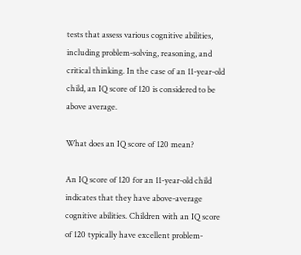tests that assess various cognitive abilities, including problem-solving, reasoning, and critical thinking. In the case of an 11-year-old child, an IQ score of 120 is considered to be above average.

What does an IQ score of 120 mean?

An IQ score of 120 for an 11-year-old child indicates that they have above-average cognitive abilities. Children with an IQ score of 120 typically have excellent problem-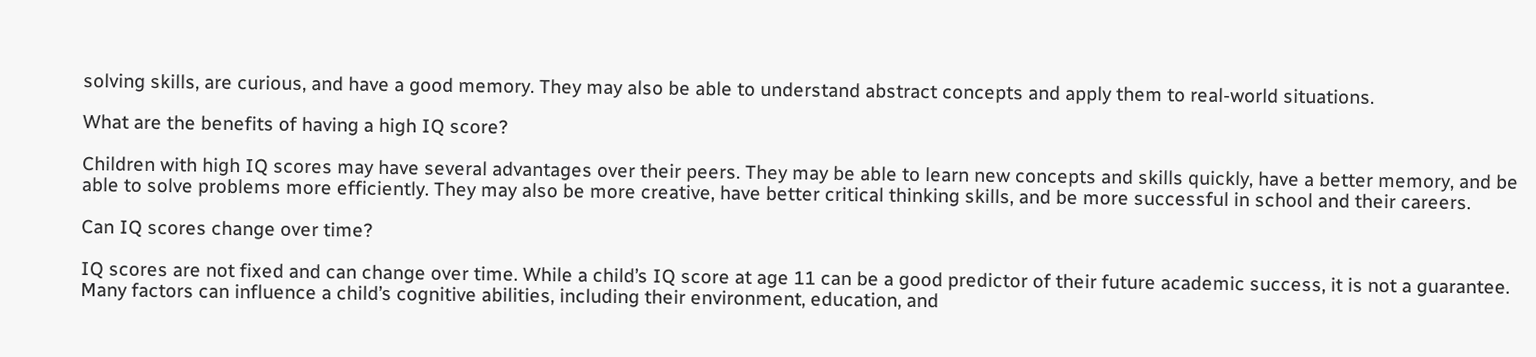solving skills, are curious, and have a good memory. They may also be able to understand abstract concepts and apply them to real-world situations.

What are the benefits of having a high IQ score?

Children with high IQ scores may have several advantages over their peers. They may be able to learn new concepts and skills quickly, have a better memory, and be able to solve problems more efficiently. They may also be more creative, have better critical thinking skills, and be more successful in school and their careers.

Can IQ scores change over time?

IQ scores are not fixed and can change over time. While a child’s IQ score at age 11 can be a good predictor of their future academic success, it is not a guarantee. Many factors can influence a child’s cognitive abilities, including their environment, education, and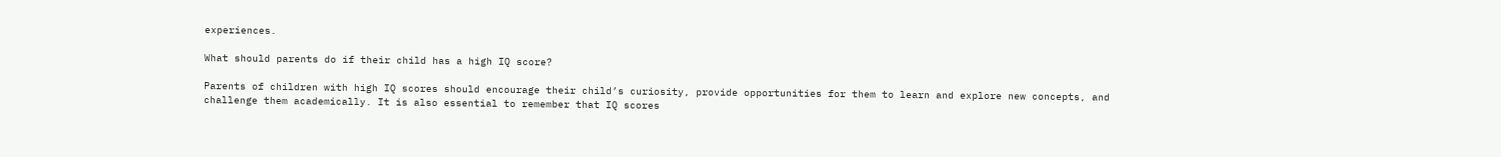experiences.

What should parents do if their child has a high IQ score?

Parents of children with high IQ scores should encourage their child’s curiosity, provide opportunities for them to learn and explore new concepts, and challenge them academically. It is also essential to remember that IQ scores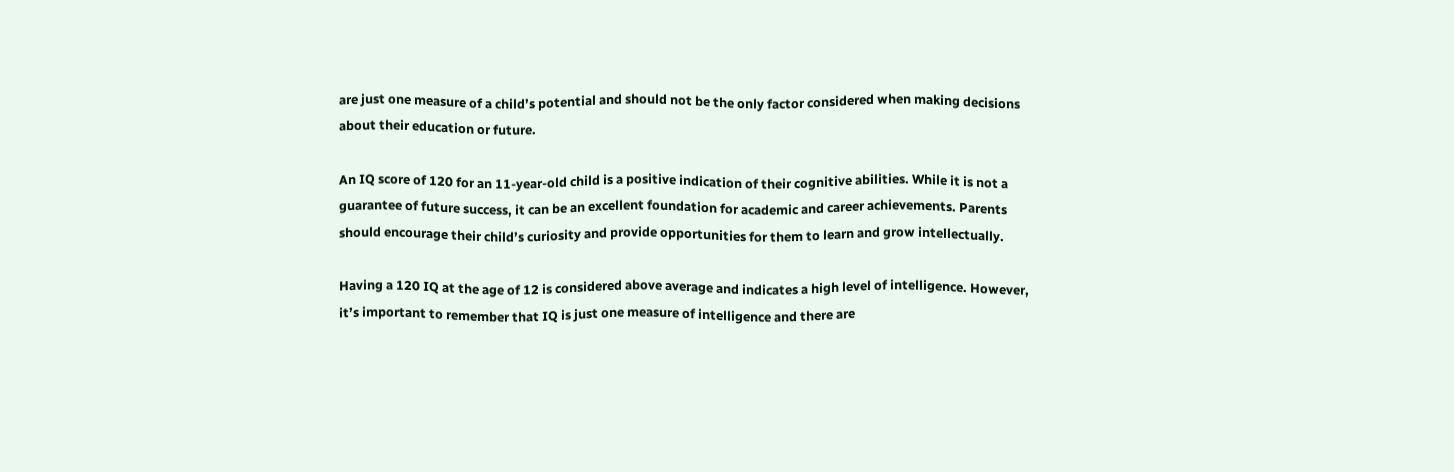are just one measure of a child’s potential and should not be the only factor considered when making decisions about their education or future.

An IQ score of 120 for an 11-year-old child is a positive indication of their cognitive abilities. While it is not a guarantee of future success, it can be an excellent foundation for academic and career achievements. Parents should encourage their child’s curiosity and provide opportunities for them to learn and grow intellectually.

Having a 120 IQ at the age of 12 is considered above average and indicates a high level of intelligence. However, it’s important to remember that IQ is just one measure of intelligence and there are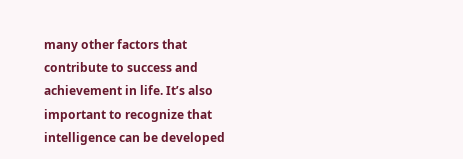many other factors that contribute to success and achievement in life. It’s also important to recognize that intelligence can be developed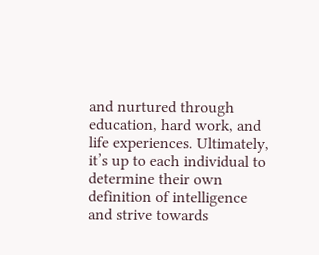and nurtured through education, hard work, and life experiences. Ultimately, it’s up to each individual to determine their own definition of intelligence and strive towards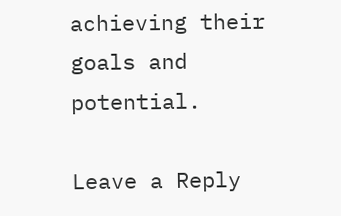achieving their goals and potential.

Leave a Reply